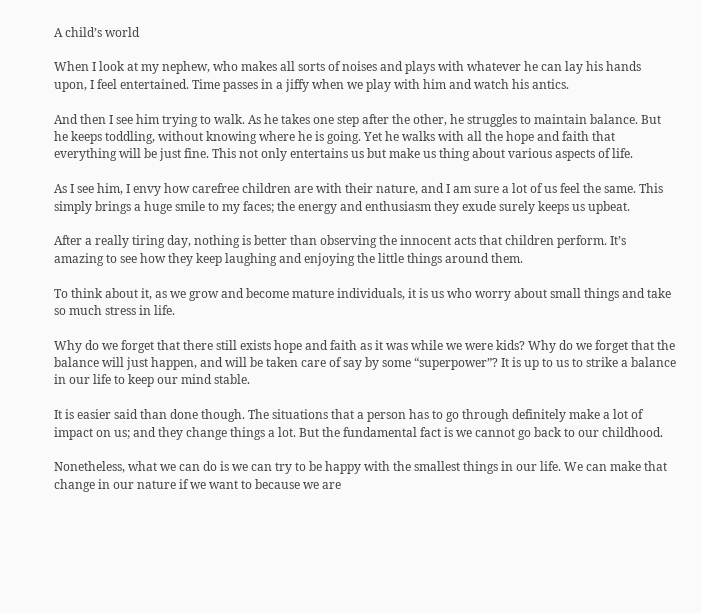A child’s world

When I look at my nephew, who makes all sorts of noises and plays with whatever he can lay his hands upon, I feel entertained. Time passes in a jiffy when we play with him and watch his antics.

And then I see him trying to walk. As he takes one step after the other, he struggles to maintain balance. But he keeps toddling, without knowing where he is going. Yet he walks with all the hope and faith that everything will be just fine. This not only entertains us but make us thing about various aspects of life.

As I see him, I envy how carefree children are with their nature, and I am sure a lot of us feel the same. This simply brings a huge smile to my faces; the energy and enthusiasm they exude surely keeps us upbeat.

After a really tiring day, nothing is better than observing the innocent acts that children perform. It’s amazing to see how they keep laughing and enjoying the little things around them.

To think about it, as we grow and become mature individuals, it is us who worry about small things and take so much stress in life.

Why do we forget that there still exists hope and faith as it was while we were kids? Why do we forget that the balance will just happen, and will be taken care of say by some “superpower”? It is up to us to strike a balance in our life to keep our mind stable.

It is easier said than done though. The situations that a person has to go through definitely make a lot of impact on us; and they change things a lot. But the fundamental fact is we cannot go back to our childhood.

Nonetheless, what we can do is we can try to be happy with the smallest things in our life. We can make that change in our nature if we want to because we are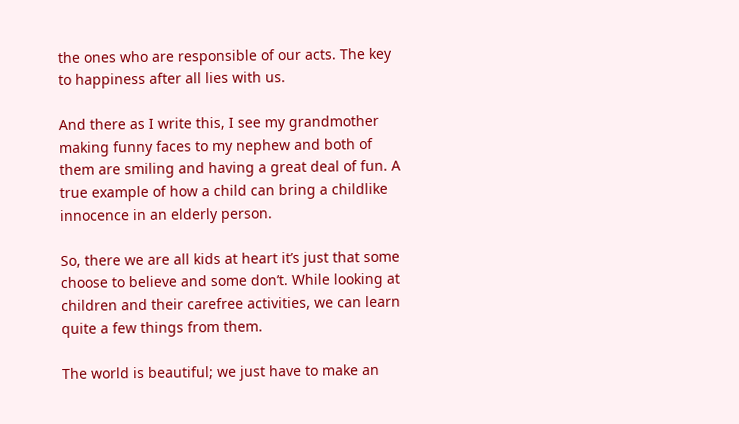the ones who are responsible of our acts. The key to happiness after all lies with us.

And there as I write this, I see my grandmother making funny faces to my nephew and both of them are smiling and having a great deal of fun. A true example of how a child can bring a childlike innocence in an elderly person.

So, there we are all kids at heart it’s just that some choose to believe and some don’t. While looking at children and their carefree activities, we can learn quite a few things from them.

The world is beautiful; we just have to make an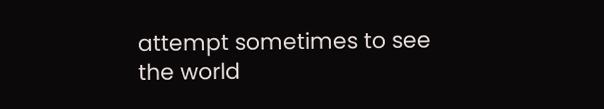attempt sometimes to see the world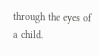through the eyes of a child.